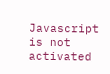Javascript is not activated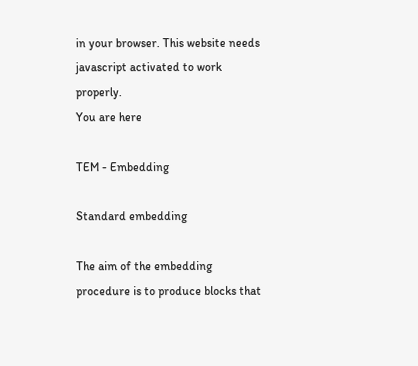in your browser. This website needs javascript activated to work properly.
You are here

TEM - Embedding

Standard embedding

The aim of the embedding procedure is to produce blocks that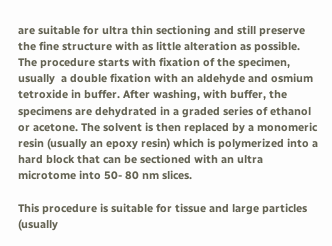are suitable for ultra thin sectioning and still preserve the fine structure with as little alteration as possible. The procedure starts with fixation of the specimen, usually  a double fixation with an aldehyde and osmium tetroxide in buffer. After washing, with buffer, the specimens are dehydrated in a graded series of ethanol or acetone. The solvent is then replaced by a monomeric resin (usually an epoxy resin) which is polymerized into a hard block that can be sectioned with an ultra microtome into 50- 80 nm slices.

This procedure is suitable for tissue and large particles (usually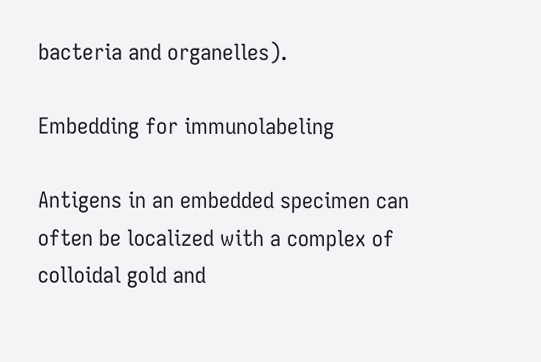bacteria and organelles).

Embedding for immunolabeling

Antigens in an embedded specimen can often be localized with a complex of colloidal gold and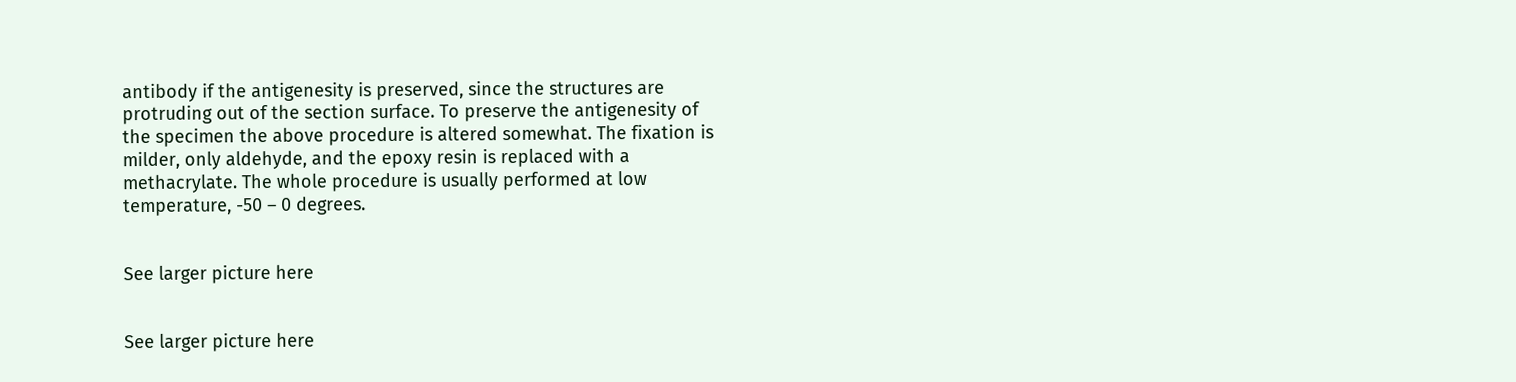antibody if the antigenesity is preserved, since the structures are protruding out of the section surface. To preserve the antigenesity of the specimen the above procedure is altered somewhat. The fixation is milder, only aldehyde, and the epoxy resin is replaced with a methacrylate. The whole procedure is usually performed at low temperature, -50 – 0 degrees.


See larger picture here


See larger picture here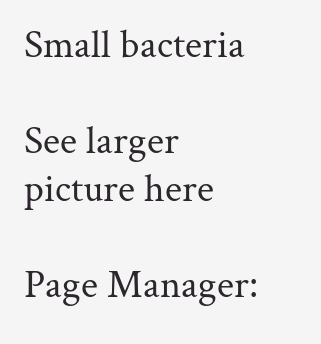Small bacteria

See larger picture here

Page Manager: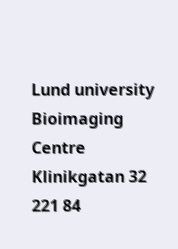Lund university Bioimaging Centre
Klinikgatan 32
221 84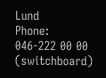Lund
Phone: 046-222 00 00 (switchboard)